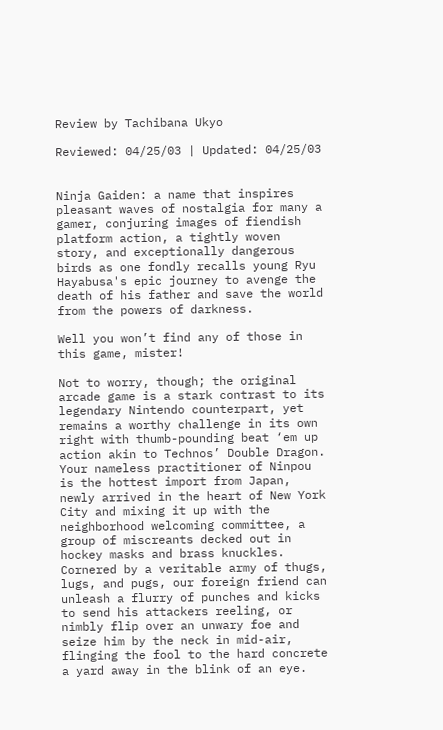Review by Tachibana Ukyo

Reviewed: 04/25/03 | Updated: 04/25/03


Ninja Gaiden: a name that inspires pleasant waves of nostalgia for many a gamer, conjuring images of fiendish platform action, a tightly woven story, and exceptionally dangerous birds as one fondly recalls young Ryu Hayabusa's epic journey to avenge the death of his father and save the world from the powers of darkness.

Well you won’t find any of those in this game, mister!

Not to worry, though; the original arcade game is a stark contrast to its legendary Nintendo counterpart, yet remains a worthy challenge in its own right with thumb-pounding beat ‘em up action akin to Technos’ Double Dragon. Your nameless practitioner of Ninpou is the hottest import from Japan, newly arrived in the heart of New York City and mixing it up with the neighborhood welcoming committee, a group of miscreants decked out in hockey masks and brass knuckles. Cornered by a veritable army of thugs, lugs, and pugs, our foreign friend can unleash a flurry of punches and kicks to send his attackers reeling, or nimbly flip over an unwary foe and seize him by the neck in mid-air, flinging the fool to the hard concrete a yard away in the blink of an eye.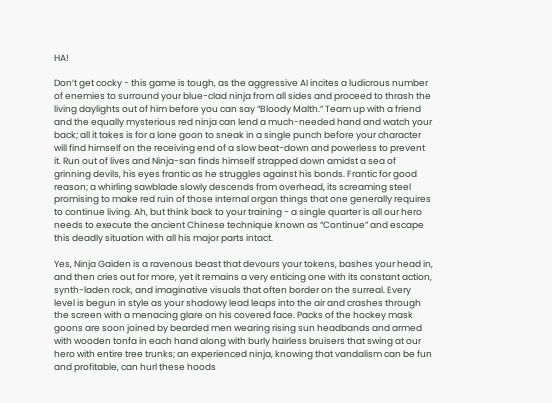HA!

Don’t get cocky - this game is tough, as the aggressive AI incites a ludicrous number of enemies to surround your blue-clad ninja from all sides and proceed to thrash the living daylights out of him before you can say “Bloody Malth.” Team up with a friend and the equally mysterious red ninja can lend a much-needed hand and watch your back; all it takes is for a lone goon to sneak in a single punch before your character will find himself on the receiving end of a slow beat-down and powerless to prevent it. Run out of lives and Ninja-san finds himself strapped down amidst a sea of grinning devils, his eyes frantic as he struggles against his bonds. Frantic for good reason; a whirling sawblade slowly descends from overhead, its screaming steel promising to make red ruin of those internal organ things that one generally requires to continue living. Ah, but think back to your training - a single quarter is all our hero needs to execute the ancient Chinese technique known as “Continue” and escape this deadly situation with all his major parts intact.

Yes, Ninja Gaiden is a ravenous beast that devours your tokens, bashes your head in, and then cries out for more, yet it remains a very enticing one with its constant action, synth-laden rock, and imaginative visuals that often border on the surreal. Every level is begun in style as your shadowy lead leaps into the air and crashes through the screen with a menacing glare on his covered face. Packs of the hockey mask goons are soon joined by bearded men wearing rising sun headbands and armed with wooden tonfa in each hand along with burly hairless bruisers that swing at our hero with entire tree trunks; an experienced ninja, knowing that vandalism can be fun and profitable, can hurl these hoods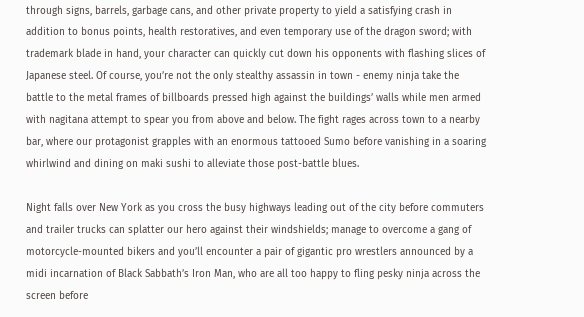through signs, barrels, garbage cans, and other private property to yield a satisfying crash in addition to bonus points, health restoratives, and even temporary use of the dragon sword; with trademark blade in hand, your character can quickly cut down his opponents with flashing slices of Japanese steel. Of course, you’re not the only stealthy assassin in town - enemy ninja take the battle to the metal frames of billboards pressed high against the buildings’ walls while men armed with nagitana attempt to spear you from above and below. The fight rages across town to a nearby bar, where our protagonist grapples with an enormous tattooed Sumo before vanishing in a soaring whirlwind and dining on maki sushi to alleviate those post-battle blues.

Night falls over New York as you cross the busy highways leading out of the city before commuters and trailer trucks can splatter our hero against their windshields; manage to overcome a gang of motorcycle-mounted bikers and you’ll encounter a pair of gigantic pro wrestlers announced by a midi incarnation of Black Sabbath’s Iron Man, who are all too happy to fling pesky ninja across the screen before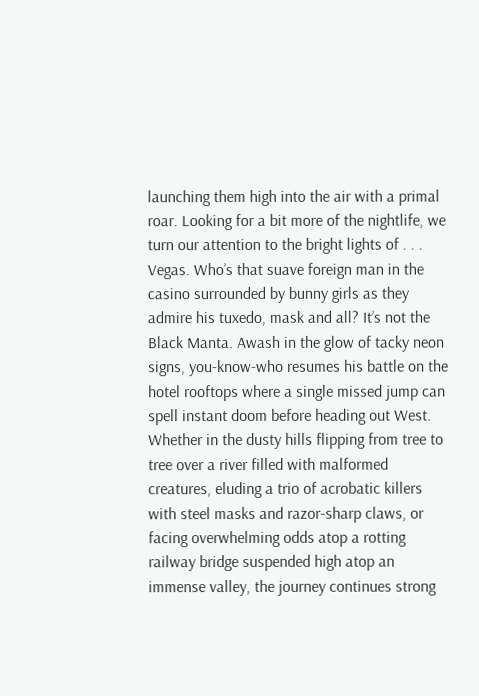launching them high into the air with a primal roar. Looking for a bit more of the nightlife, we turn our attention to the bright lights of . . . Vegas. Who’s that suave foreign man in the casino surrounded by bunny girls as they admire his tuxedo, mask and all? It’s not the Black Manta. Awash in the glow of tacky neon signs, you-know-who resumes his battle on the hotel rooftops where a single missed jump can spell instant doom before heading out West. Whether in the dusty hills flipping from tree to tree over a river filled with malformed creatures, eluding a trio of acrobatic killers with steel masks and razor-sharp claws, or facing overwhelming odds atop a rotting railway bridge suspended high atop an immense valley, the journey continues strong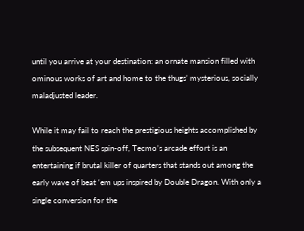until you arrive at your destination: an ornate mansion filled with ominous works of art and home to the thugs’ mysterious, socially maladjusted leader.

While it may fail to reach the prestigious heights accomplished by the subsequent NES spin-off, Tecmo’s arcade effort is an entertaining if brutal killer of quarters that stands out among the early wave of beat ‘em ups inspired by Double Dragon. With only a single conversion for the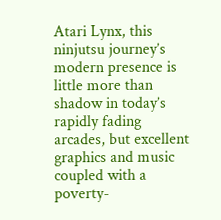Atari Lynx, this ninjutsu journey’s modern presence is little more than shadow in today’s rapidly fading arcades, but excellent graphics and music coupled with a poverty-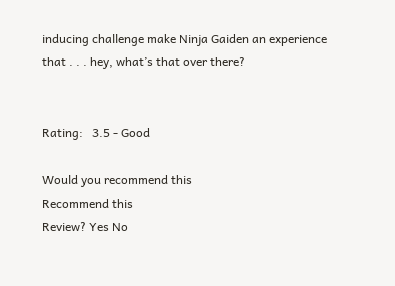inducing challenge make Ninja Gaiden an experience that . . . hey, what’s that over there?


Rating:   3.5 - Good

Would you recommend this
Recommend this
Review? Yes No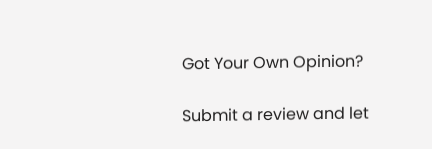Got Your Own Opinion?

Submit a review and let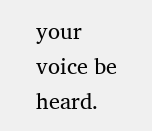your voice be heard.